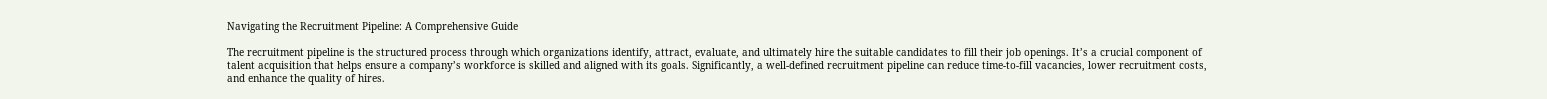Navigating the Recruitment Pipeline: A Comprehensive Guide

The recruitment pipeline is the structured process through which organizations identify, attract, evaluate, and ultimately hire the suitable candidates to fill their job openings. It’s a crucial component of talent acquisition that helps ensure a company’s workforce is skilled and aligned with its goals. Significantly, a well-defined recruitment pipeline can reduce time-to-fill vacancies, lower recruitment costs, and enhance the quality of hires.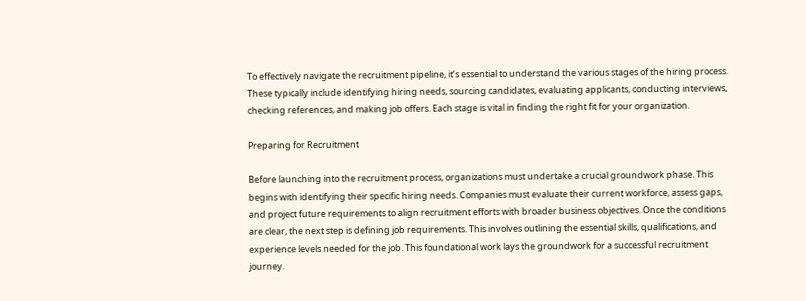To effectively navigate the recruitment pipeline, it’s essential to understand the various stages of the hiring process. These typically include identifying hiring needs, sourcing candidates, evaluating applicants, conducting interviews, checking references, and making job offers. Each stage is vital in finding the right fit for your organization.

Preparing for Recruitment

Before launching into the recruitment process, organizations must undertake a crucial groundwork phase. This begins with identifying their specific hiring needs. Companies must evaluate their current workforce, assess gaps, and project future requirements to align recruitment efforts with broader business objectives. Once the conditions are clear, the next step is defining job requirements. This involves outlining the essential skills, qualifications, and experience levels needed for the job. This foundational work lays the groundwork for a successful recruitment journey.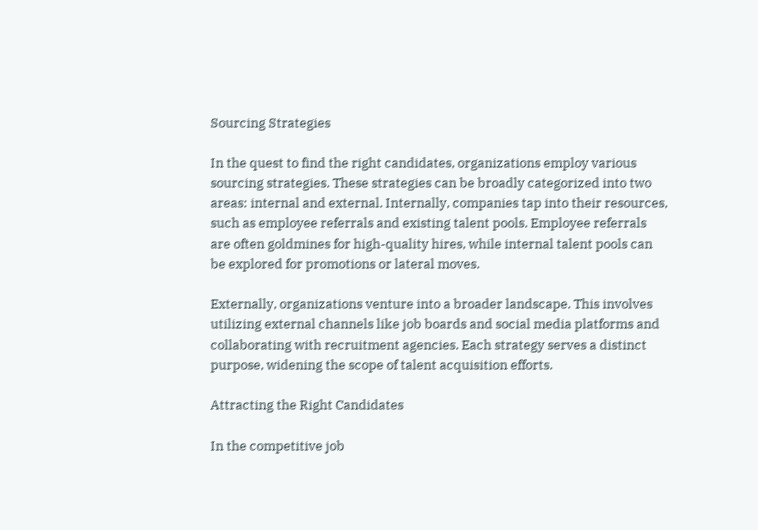Sourcing Strategies

In the quest to find the right candidates, organizations employ various sourcing strategies. These strategies can be broadly categorized into two areas: internal and external. Internally, companies tap into their resources, such as employee referrals and existing talent pools. Employee referrals are often goldmines for high-quality hires, while internal talent pools can be explored for promotions or lateral moves.

Externally, organizations venture into a broader landscape. This involves utilizing external channels like job boards and social media platforms and collaborating with recruitment agencies. Each strategy serves a distinct purpose, widening the scope of talent acquisition efforts.

Attracting the Right Candidates

In the competitive job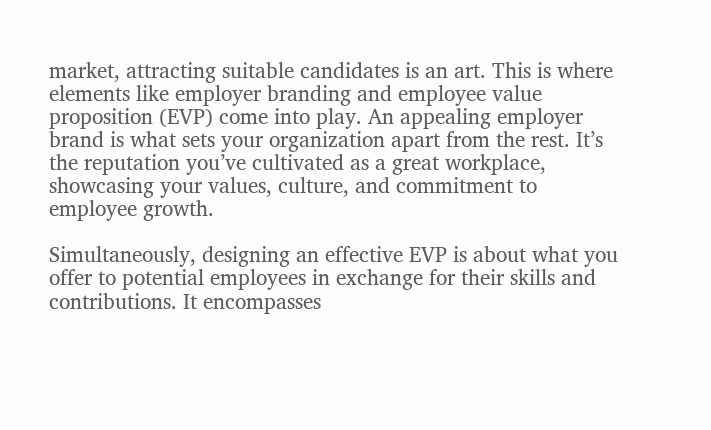market, attracting suitable candidates is an art. This is where elements like employer branding and employee value proposition (EVP) come into play. An appealing employer brand is what sets your organization apart from the rest. It’s the reputation you’ve cultivated as a great workplace, showcasing your values, culture, and commitment to employee growth.

Simultaneously, designing an effective EVP is about what you offer to potential employees in exchange for their skills and contributions. It encompasses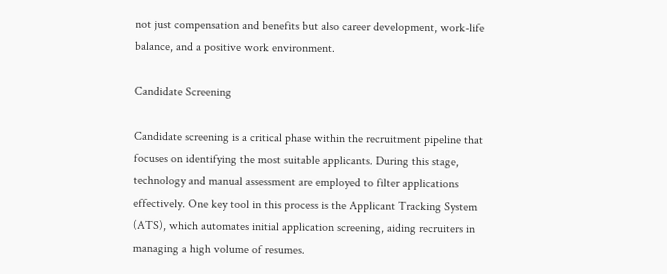not just compensation and benefits but also career development, work-life balance, and a positive work environment.

Candidate Screening

Candidate screening is a critical phase within the recruitment pipeline that focuses on identifying the most suitable applicants. During this stage, technology and manual assessment are employed to filter applications effectively. One key tool in this process is the Applicant Tracking System (ATS), which automates initial application screening, aiding recruiters in managing a high volume of resumes.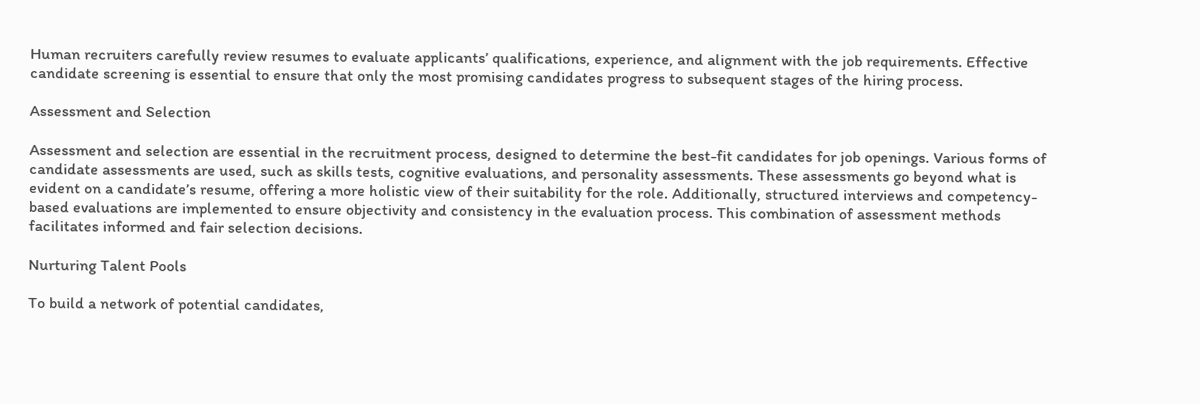Human recruiters carefully review resumes to evaluate applicants’ qualifications, experience, and alignment with the job requirements. Effective candidate screening is essential to ensure that only the most promising candidates progress to subsequent stages of the hiring process.

Assessment and Selection

Assessment and selection are essential in the recruitment process, designed to determine the best-fit candidates for job openings. Various forms of candidate assessments are used, such as skills tests, cognitive evaluations, and personality assessments. These assessments go beyond what is evident on a candidate’s resume, offering a more holistic view of their suitability for the role. Additionally, structured interviews and competency-based evaluations are implemented to ensure objectivity and consistency in the evaluation process. This combination of assessment methods facilitates informed and fair selection decisions.

Nurturing Talent Pools

To build a network of potential candidates,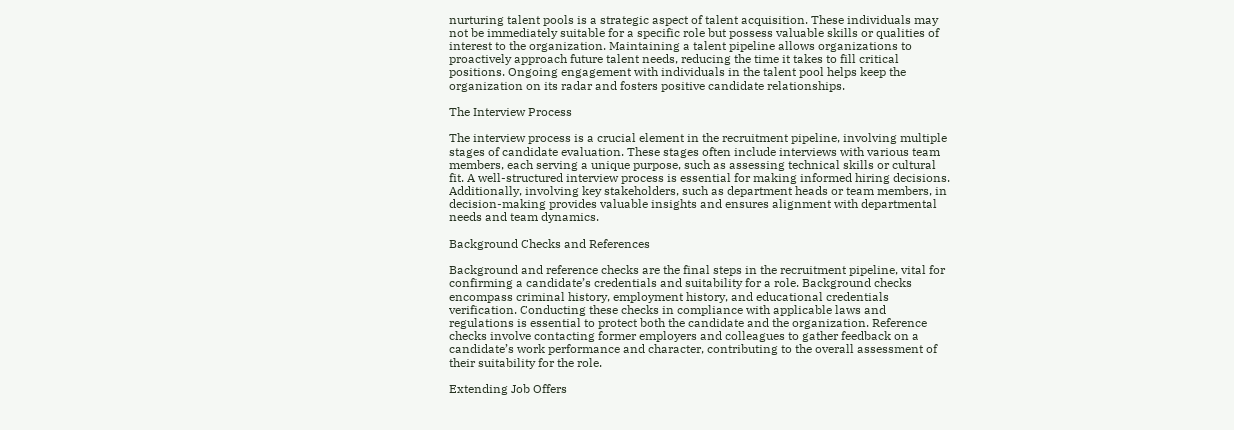nurturing talent pools is a strategic aspect of talent acquisition. These individuals may not be immediately suitable for a specific role but possess valuable skills or qualities of interest to the organization. Maintaining a talent pipeline allows organizations to proactively approach future talent needs, reducing the time it takes to fill critical positions. Ongoing engagement with individuals in the talent pool helps keep the organization on its radar and fosters positive candidate relationships.

The Interview Process

The interview process is a crucial element in the recruitment pipeline, involving multiple stages of candidate evaluation. These stages often include interviews with various team members, each serving a unique purpose, such as assessing technical skills or cultural fit. A well-structured interview process is essential for making informed hiring decisions. Additionally, involving key stakeholders, such as department heads or team members, in decision-making provides valuable insights and ensures alignment with departmental needs and team dynamics.

Background Checks and References

Background and reference checks are the final steps in the recruitment pipeline, vital for confirming a candidate’s credentials and suitability for a role. Background checks encompass criminal history, employment history, and educational credentials verification. Conducting these checks in compliance with applicable laws and regulations is essential to protect both the candidate and the organization. Reference checks involve contacting former employers and colleagues to gather feedback on a candidate’s work performance and character, contributing to the overall assessment of their suitability for the role.

Extending Job Offers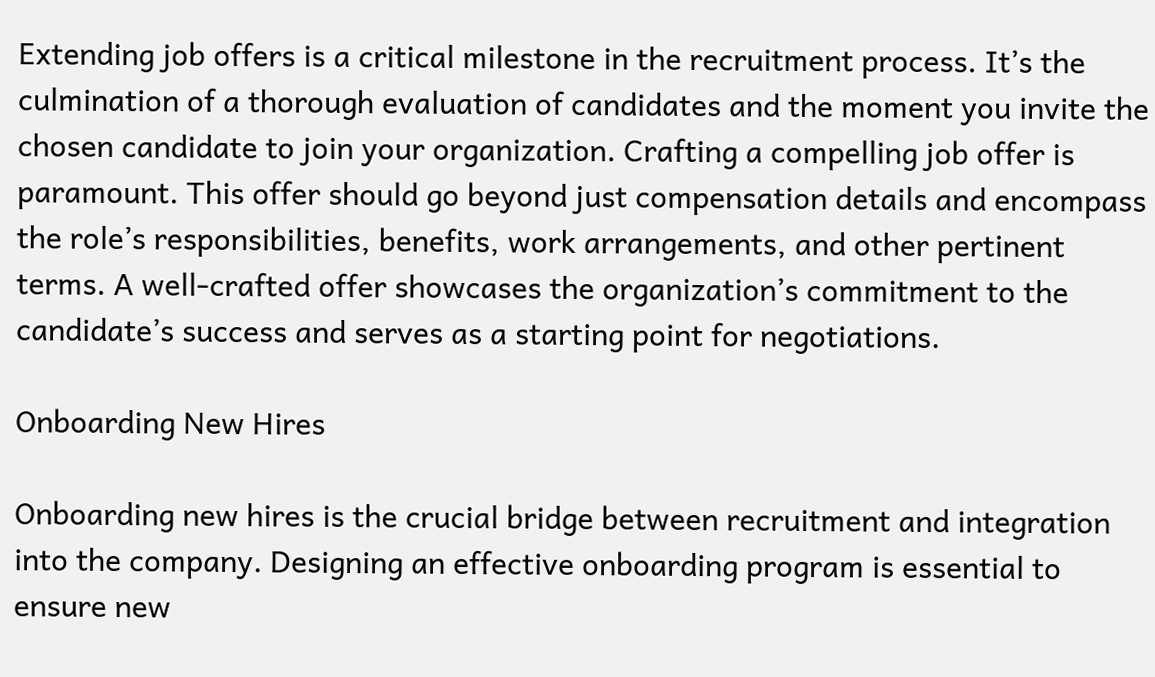Extending job offers is a critical milestone in the recruitment process. It’s the culmination of a thorough evaluation of candidates and the moment you invite the chosen candidate to join your organization. Crafting a compelling job offer is paramount. This offer should go beyond just compensation details and encompass the role’s responsibilities, benefits, work arrangements, and other pertinent terms. A well-crafted offer showcases the organization’s commitment to the candidate’s success and serves as a starting point for negotiations.

Onboarding New Hires

Onboarding new hires is the crucial bridge between recruitment and integration into the company. Designing an effective onboarding program is essential to ensure new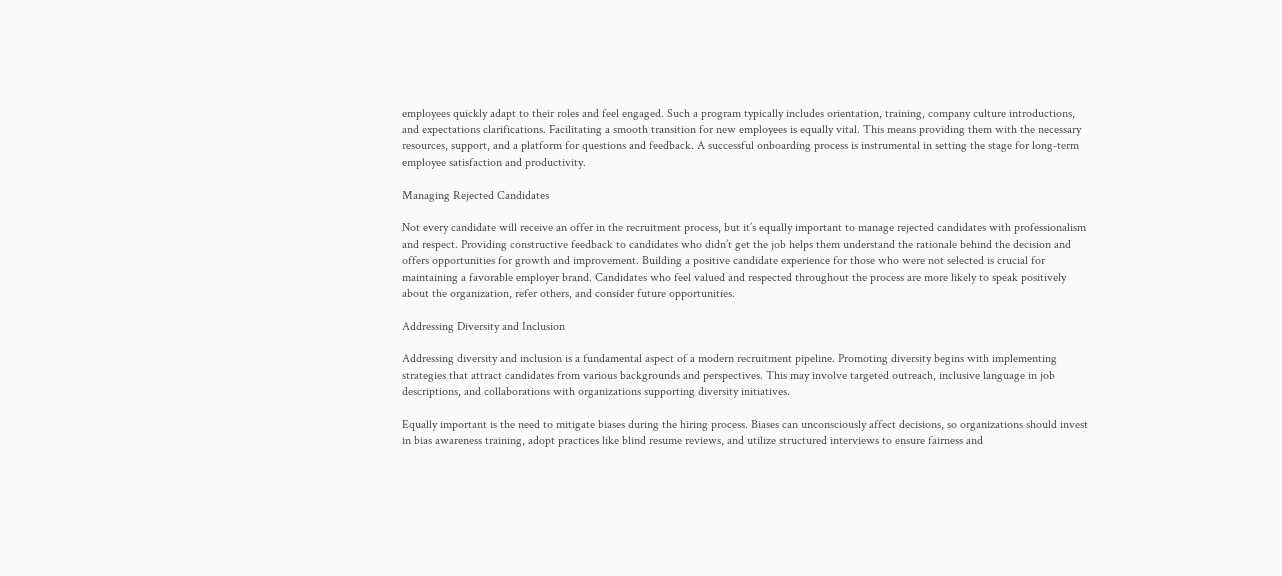employees quickly adapt to their roles and feel engaged. Such a program typically includes orientation, training, company culture introductions, and expectations clarifications. Facilitating a smooth transition for new employees is equally vital. This means providing them with the necessary resources, support, and a platform for questions and feedback. A successful onboarding process is instrumental in setting the stage for long-term employee satisfaction and productivity.

Managing Rejected Candidates

Not every candidate will receive an offer in the recruitment process, but it’s equally important to manage rejected candidates with professionalism and respect. Providing constructive feedback to candidates who didn’t get the job helps them understand the rationale behind the decision and offers opportunities for growth and improvement. Building a positive candidate experience for those who were not selected is crucial for maintaining a favorable employer brand. Candidates who feel valued and respected throughout the process are more likely to speak positively about the organization, refer others, and consider future opportunities.

Addressing Diversity and Inclusion

Addressing diversity and inclusion is a fundamental aspect of a modern recruitment pipeline. Promoting diversity begins with implementing strategies that attract candidates from various backgrounds and perspectives. This may involve targeted outreach, inclusive language in job descriptions, and collaborations with organizations supporting diversity initiatives.

Equally important is the need to mitigate biases during the hiring process. Biases can unconsciously affect decisions, so organizations should invest in bias awareness training, adopt practices like blind resume reviews, and utilize structured interviews to ensure fairness and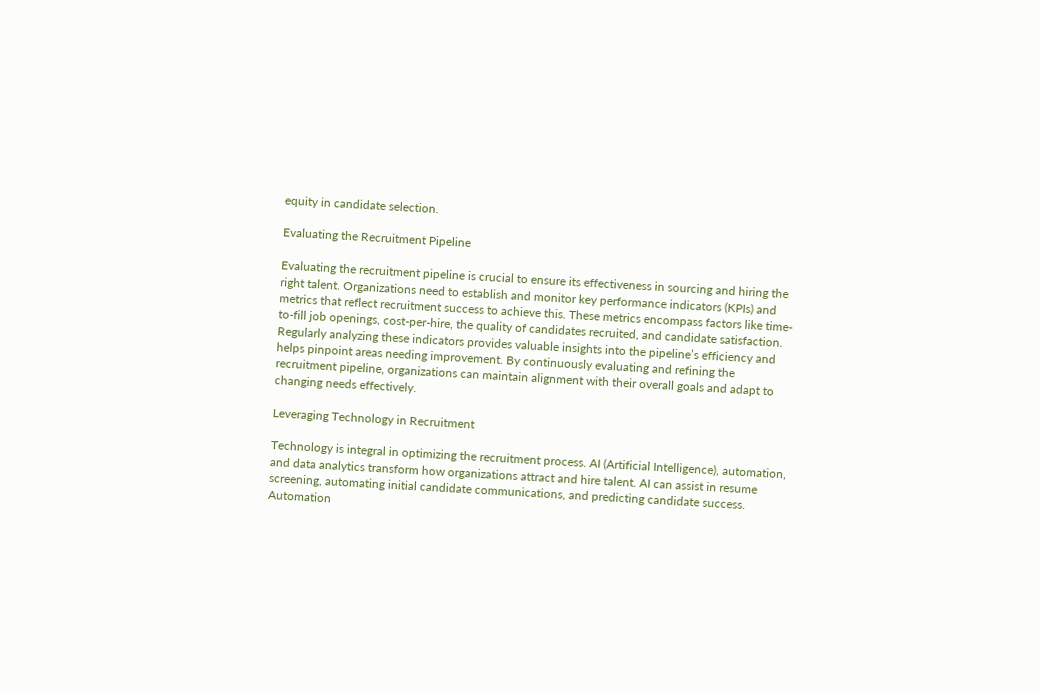equity in candidate selection.

Evaluating the Recruitment Pipeline

Evaluating the recruitment pipeline is crucial to ensure its effectiveness in sourcing and hiring the right talent. Organizations need to establish and monitor key performance indicators (KPIs) and metrics that reflect recruitment success to achieve this. These metrics encompass factors like time-to-fill job openings, cost-per-hire, the quality of candidates recruited, and candidate satisfaction. Regularly analyzing these indicators provides valuable insights into the pipeline’s efficiency and helps pinpoint areas needing improvement. By continuously evaluating and refining the recruitment pipeline, organizations can maintain alignment with their overall goals and adapt to changing needs effectively.

Leveraging Technology in Recruitment

Technology is integral in optimizing the recruitment process. AI (Artificial Intelligence), automation, and data analytics transform how organizations attract and hire talent. AI can assist in resume screening, automating initial candidate communications, and predicting candidate success. Automation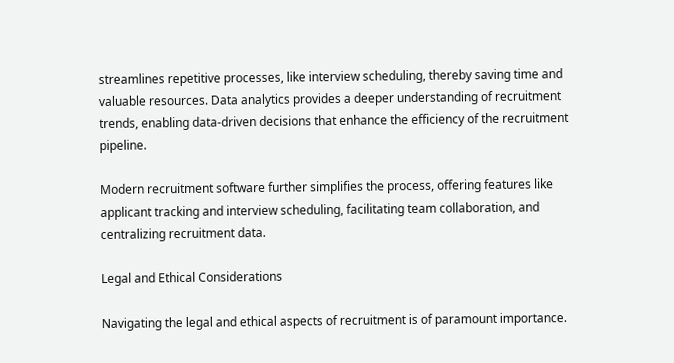streamlines repetitive processes, like interview scheduling, thereby saving time and valuable resources. Data analytics provides a deeper understanding of recruitment trends, enabling data-driven decisions that enhance the efficiency of the recruitment pipeline.

Modern recruitment software further simplifies the process, offering features like applicant tracking and interview scheduling, facilitating team collaboration, and centralizing recruitment data.

Legal and Ethical Considerations

Navigating the legal and ethical aspects of recruitment is of paramount importance.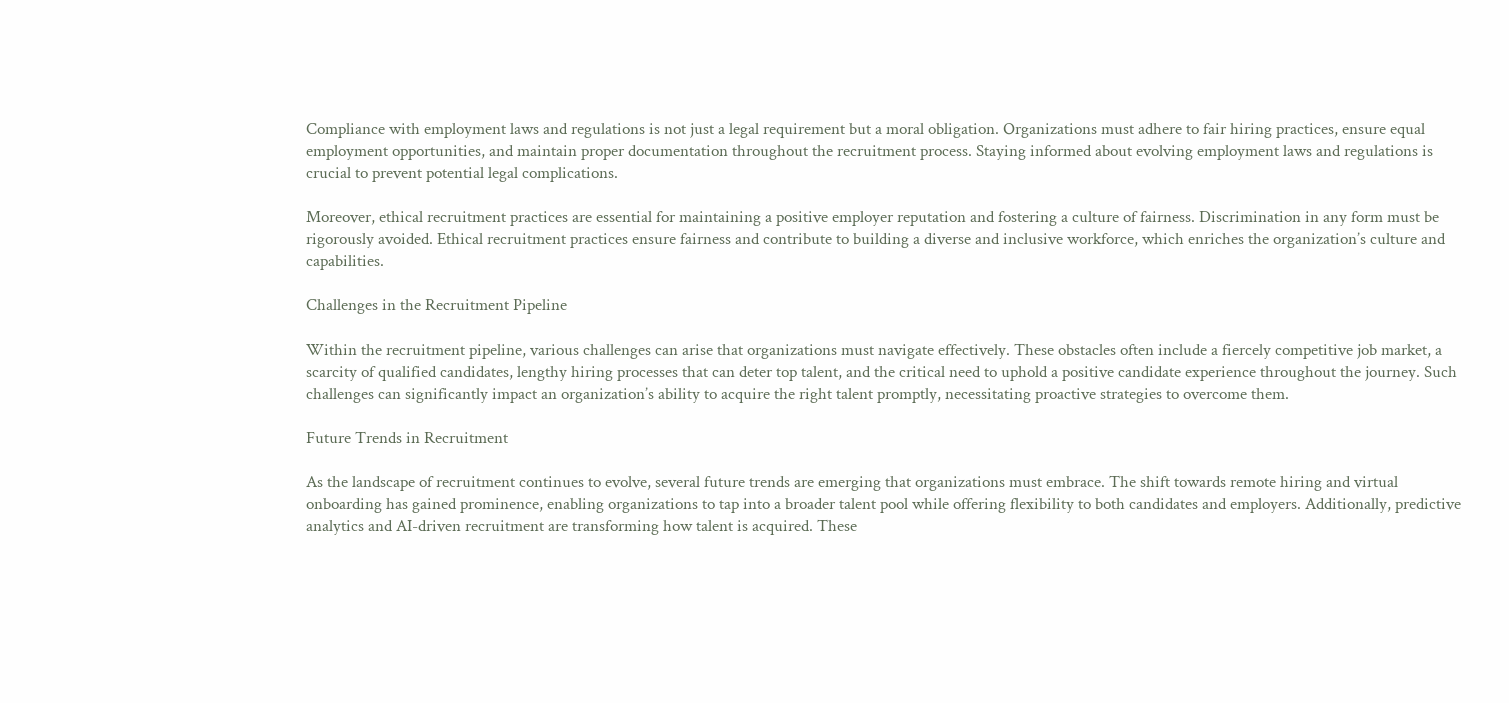Compliance with employment laws and regulations is not just a legal requirement but a moral obligation. Organizations must adhere to fair hiring practices, ensure equal employment opportunities, and maintain proper documentation throughout the recruitment process. Staying informed about evolving employment laws and regulations is crucial to prevent potential legal complications.

Moreover, ethical recruitment practices are essential for maintaining a positive employer reputation and fostering a culture of fairness. Discrimination in any form must be rigorously avoided. Ethical recruitment practices ensure fairness and contribute to building a diverse and inclusive workforce, which enriches the organization’s culture and capabilities.

Challenges in the Recruitment Pipeline

Within the recruitment pipeline, various challenges can arise that organizations must navigate effectively. These obstacles often include a fiercely competitive job market, a scarcity of qualified candidates, lengthy hiring processes that can deter top talent, and the critical need to uphold a positive candidate experience throughout the journey. Such challenges can significantly impact an organization’s ability to acquire the right talent promptly, necessitating proactive strategies to overcome them.

Future Trends in Recruitment

As the landscape of recruitment continues to evolve, several future trends are emerging that organizations must embrace. The shift towards remote hiring and virtual onboarding has gained prominence, enabling organizations to tap into a broader talent pool while offering flexibility to both candidates and employers. Additionally, predictive analytics and AI-driven recruitment are transforming how talent is acquired. These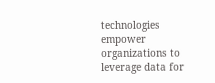technologies empower organizations to leverage data for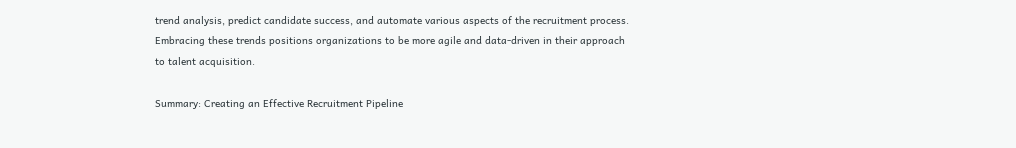trend analysis, predict candidate success, and automate various aspects of the recruitment process. Embracing these trends positions organizations to be more agile and data-driven in their approach to talent acquisition.

Summary: Creating an Effective Recruitment Pipeline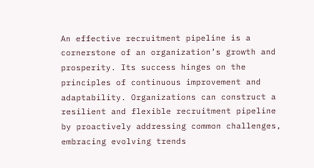An effective recruitment pipeline is a cornerstone of an organization’s growth and prosperity. Its success hinges on the principles of continuous improvement and adaptability. Organizations can construct a resilient and flexible recruitment pipeline by proactively addressing common challenges, embracing evolving trends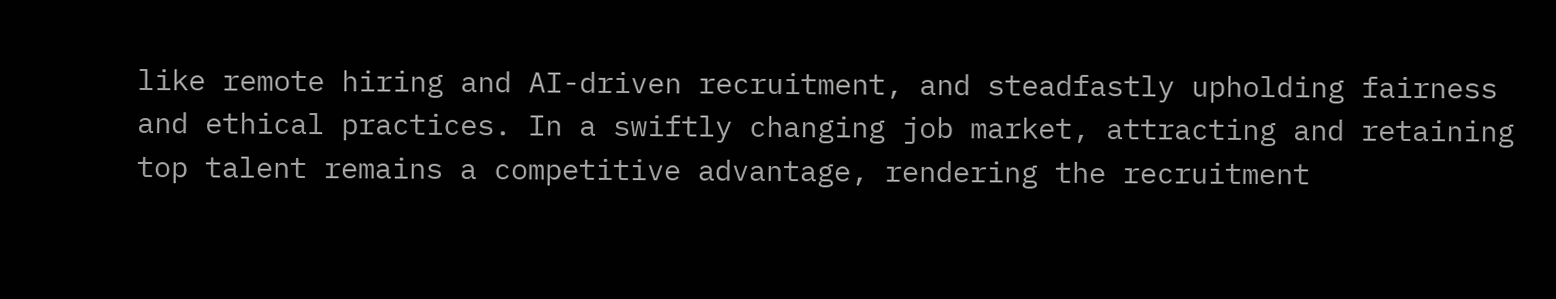like remote hiring and AI-driven recruitment, and steadfastly upholding fairness and ethical practices. In a swiftly changing job market, attracting and retaining top talent remains a competitive advantage, rendering the recruitment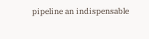pipeline an indispensable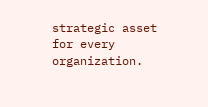strategic asset for every organization.